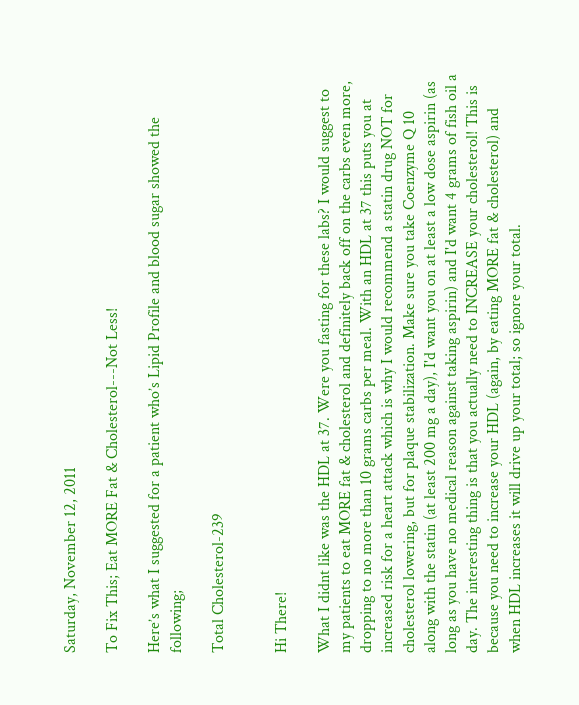Saturday, November 12, 2011

To Fix This; Eat MORE Fat & Cholesterol---Not Less!

Here’s what I suggested for a patient who’s Lipid Profile and blood sugar showed the following;

Total Cholesterol-239


Hi There!

What I didnt like was the HDL at 37. Were you fasting for these labs? I would suggest to my patients to eat MORE fat & cholesterol and definitely back off on the carbs even more, dropping to no more than 10 grams carbs per meal. With an HDL at 37 this puts you at increased risk for a heart attack which is why I would recommend a statin drug NOT for cholesterol lowering, but for plaque stabilization. Make sure you take Coenzyme Q 10 along with the statin (at least 200 mg a day), I'd want you on at least a low dose aspirin (as long as you have no medical reason against taking aspirin) and I'd want 4 grams of fish oil a day. The interesting thing is that you actually need to INCREASE your cholesterol! This is because you need to increase your HDL (again, by eating MORE fat & cholesterol) and when HDL increases it will drive up your total; so ignore your total.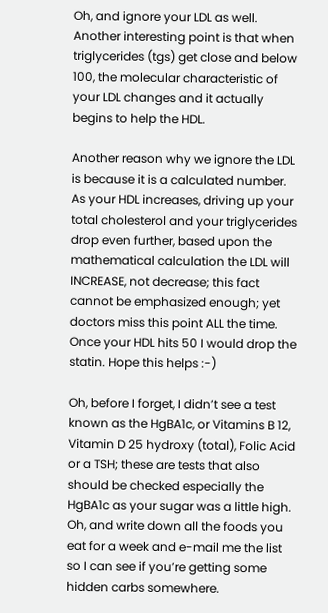Oh, and ignore your LDL as well. Another interesting point is that when triglycerides (tgs) get close and below 100, the molecular characteristic of your LDL changes and it actually begins to help the HDL.

Another reason why we ignore the LDL is because it is a calculated number. As your HDL increases, driving up your total cholesterol and your triglycerides drop even further, based upon the mathematical calculation the LDL will INCREASE, not decrease; this fact cannot be emphasized enough; yet doctors miss this point ALL the time. Once your HDL hits 50 I would drop the statin. Hope this helps :-)

Oh, before I forget, I didn’t see a test known as the HgBA1c, or Vitamins B 12, Vitamin D 25 hydroxy (total), Folic Acid or a TSH; these are tests that also should be checked especially the HgBA1c as your sugar was a little high. Oh, and write down all the foods you eat for a week and e-mail me the list so I can see if you’re getting some hidden carbs somewhere.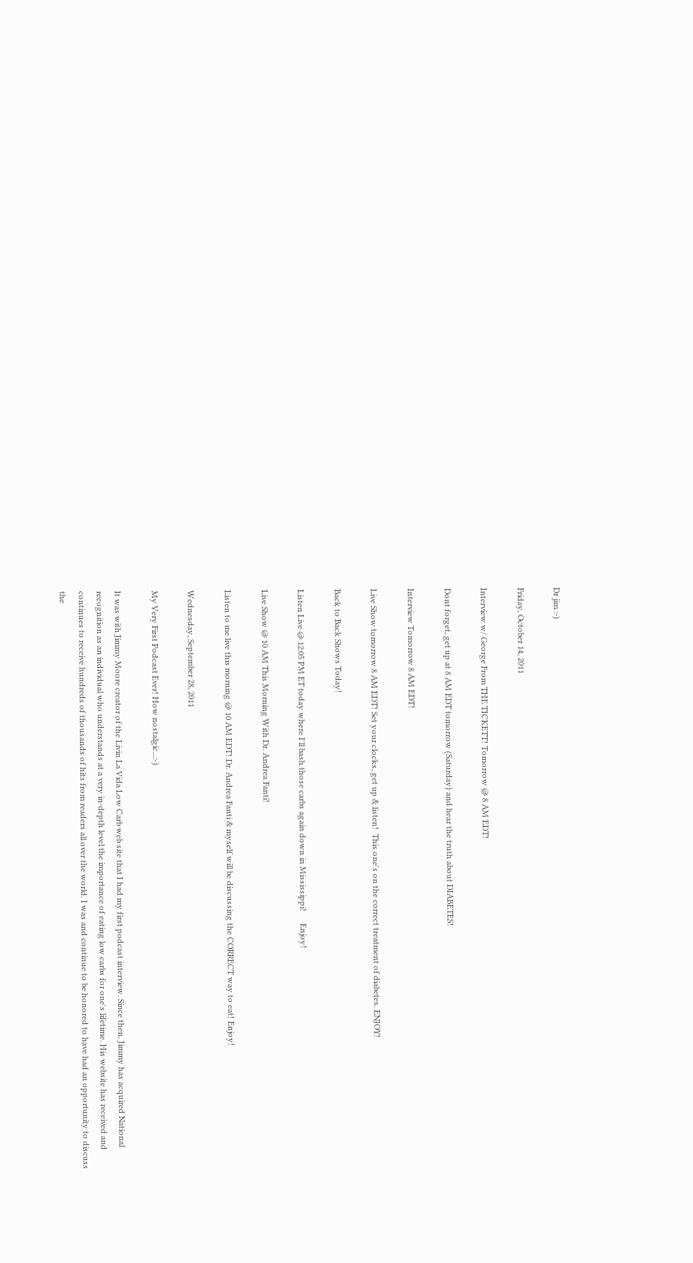Dr jim :-)

Friday, October 14, 2011

Interview w/ George From THE TICKETT! Tomorrow @ 8 AM EDT!

Dont forget, get up at 8 AM EDT tomorrow (Saturday) and hear the truth about DIABETES!

Interview Tomorrow 8 AM EDT!

Live Show tomorrow 8 AM EDT! Set your clocks, get up & listen!  This one's on the correct treatment of diabetes. ENJOY!

Back to Back Shows Today!

Listen Live @ 12:05 PM ET today where I'll bash those carbs again down in Mississippi!      Enjoy!

Live Show @ 10 AM This Morning With Dr. Andrea Fanti!

Listen to me live this morning @ 10 AM EDT! Dr. Andrea Fanti & myself will be discussing the CORRECT way to eat! Enjoy!

Wednesday, September 28, 2011

My Very First Podcast Ever! How nostalgic...:-)

It was with Jimmy Moore creator of the Livin La Vida Low Carb web site that I had my first podcast interview. Since then, Jimmy has acquired National recognition as an individual who understands at a very in-depth level the importance of eating low carbs for one's lifetime. His website has received and continues to receive hundreds of thousands of hits from readers all over the world. I was and continue to be honored to have had an opportunity to discuss the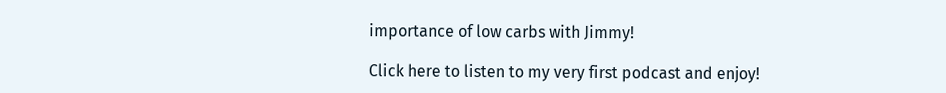importance of low carbs with Jimmy!

Click here to listen to my very first podcast and enjoy!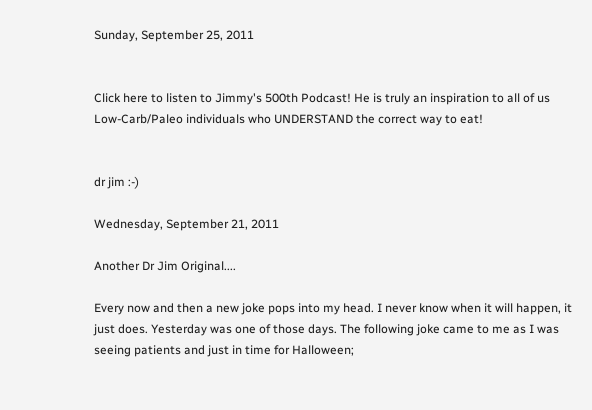Sunday, September 25, 2011


Click here to listen to Jimmy's 500th Podcast! He is truly an inspiration to all of us Low-Carb/Paleo individuals who UNDERSTAND the correct way to eat!


dr jim :-)

Wednesday, September 21, 2011

Another Dr Jim Original....

Every now and then a new joke pops into my head. I never know when it will happen, it just does. Yesterday was one of those days. The following joke came to me as I was seeing patients and just in time for Halloween;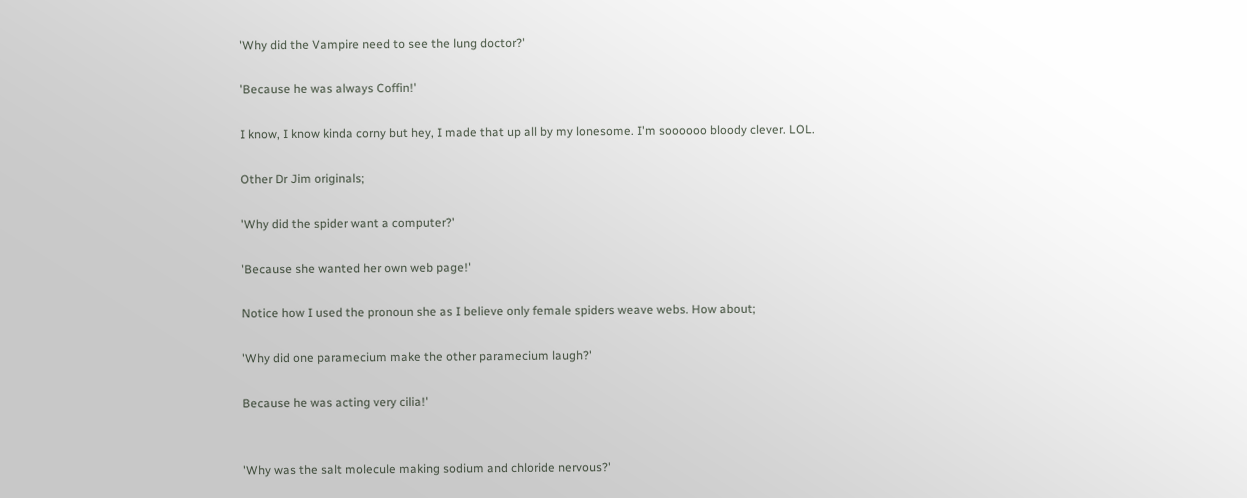'Why did the Vampire need to see the lung doctor?'

'Because he was always Coffin!'

I know, I know kinda corny but hey, I made that up all by my lonesome. I'm soooooo bloody clever. LOL.

Other Dr Jim originals;

'Why did the spider want a computer?'

'Because she wanted her own web page!'

Notice how I used the pronoun she as I believe only female spiders weave webs. How about;

'Why did one paramecium make the other paramecium laugh?'

Because he was acting very cilia!'


'Why was the salt molecule making sodium and chloride nervous?'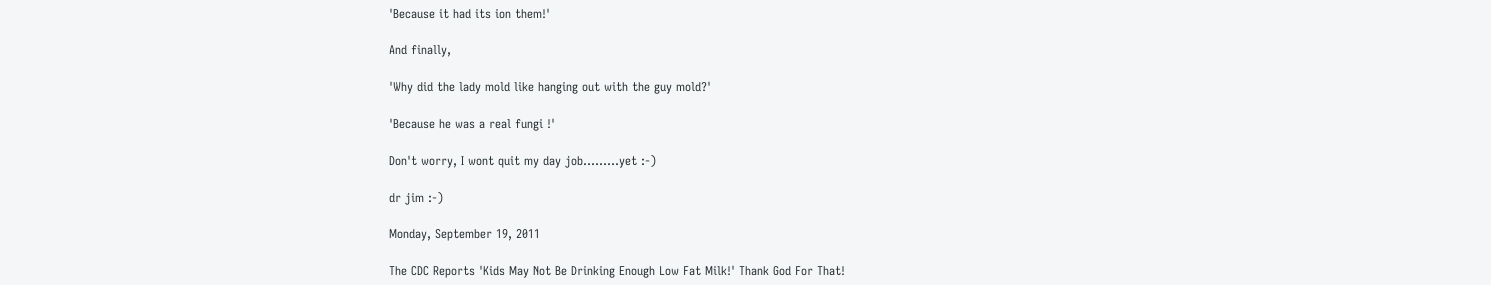'Because it had its ion them!'

And finally,

'Why did the lady mold like hanging out with the guy mold?'

'Because he was a real fungi !'

Don't worry, I wont quit my day job.........yet :-)

dr jim :-)

Monday, September 19, 2011

The CDC Reports 'Kids May Not Be Drinking Enough Low Fat Milk!' Thank God For That!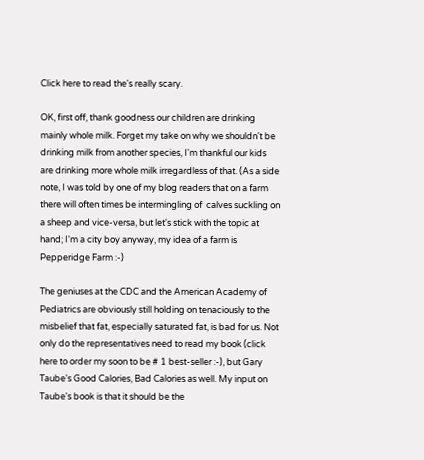Click here to read the's really scary.

OK, first off, thank goodness our children are drinking mainly whole milk. Forget my take on why we shouldn't be drinking milk from another species, I'm thankful our kids are drinking more whole milk irregardless of that. (As a side note, I was told by one of my blog readers that on a farm there will often times be intermingling of  calves suckling on a sheep and vice-versa, but let's stick with the topic at hand; I'm a city boy anyway, my idea of a farm is Pepperidge Farm :-)

The geniuses at the CDC and the American Academy of Pediatrics are obviously still holding on tenaciously to the misbelief that fat, especially saturated fat, is bad for us. Not only do the representatives need to read my book (click here to order my soon to be # 1 best-seller :-), but Gary Taube's Good Calories, Bad Calories as well. My input on Taube's book is that it should be the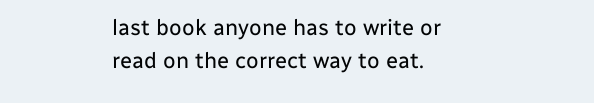last book anyone has to write or read on the correct way to eat.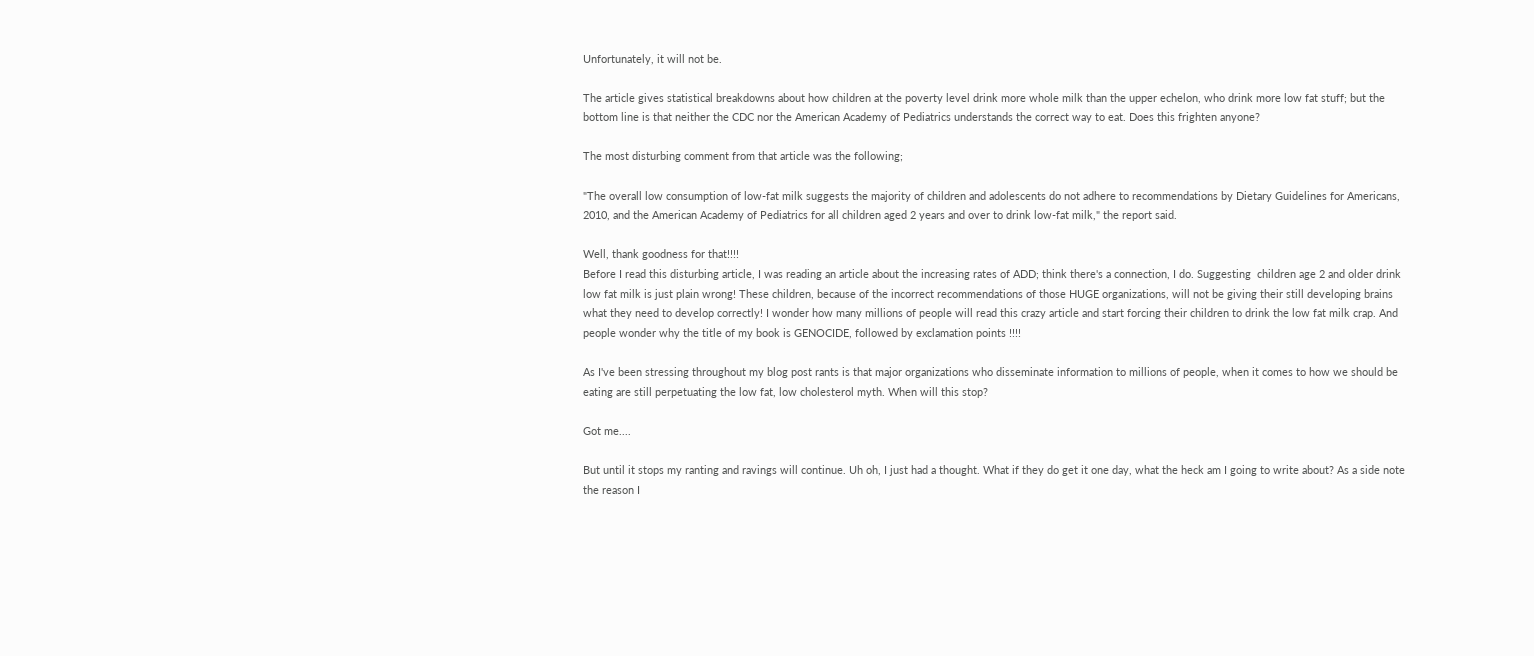Unfortunately, it will not be.

The article gives statistical breakdowns about how children at the poverty level drink more whole milk than the upper echelon, who drink more low fat stuff; but the bottom line is that neither the CDC nor the American Academy of Pediatrics understands the correct way to eat. Does this frighten anyone?

The most disturbing comment from that article was the following;

"The overall low consumption of low-fat milk suggests the majority of children and adolescents do not adhere to recommendations by Dietary Guidelines for Americans, 2010, and the American Academy of Pediatrics for all children aged 2 years and over to drink low-fat milk," the report said.

Well, thank goodness for that!!!!
Before I read this disturbing article, I was reading an article about the increasing rates of ADD; think there's a connection, I do. Suggesting  children age 2 and older drink low fat milk is just plain wrong! These children, because of the incorrect recommendations of those HUGE organizations, will not be giving their still developing brains what they need to develop correctly! I wonder how many millions of people will read this crazy article and start forcing their children to drink the low fat milk crap. And people wonder why the title of my book is GENOCIDE, followed by exclamation points !!!!

As I've been stressing throughout my blog post rants is that major organizations who disseminate information to millions of people, when it comes to how we should be eating are still perpetuating the low fat, low cholesterol myth. When will this stop?

Got me....

But until it stops my ranting and ravings will continue. Uh oh, I just had a thought. What if they do get it one day, what the heck am I going to write about? As a side note the reason I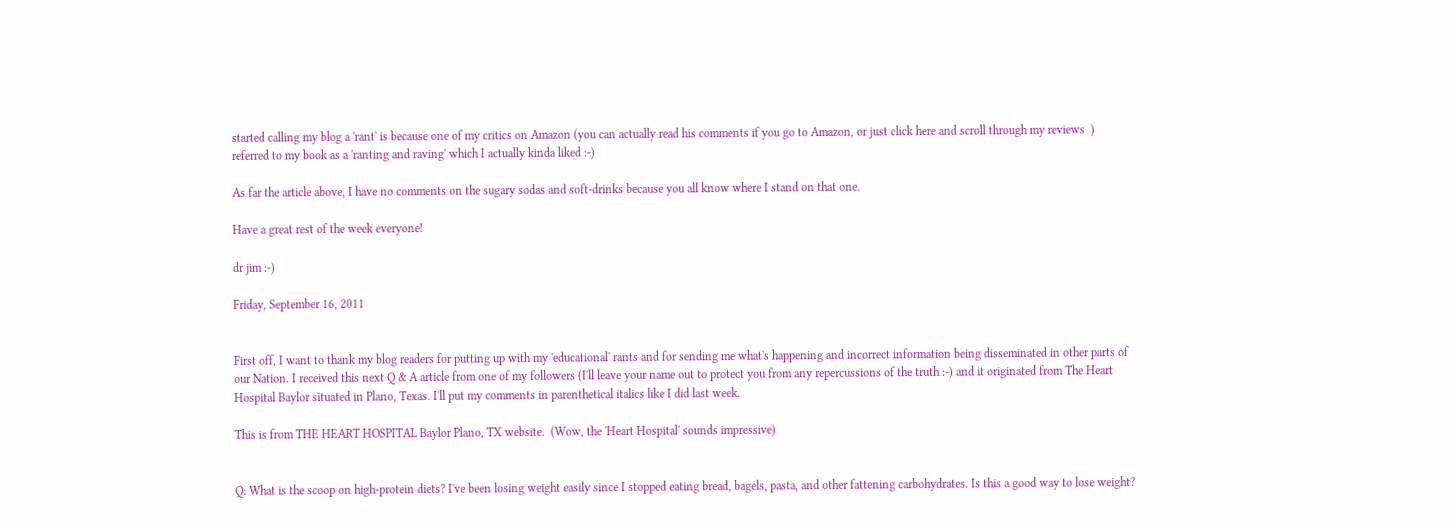started calling my blog a 'rant' is because one of my critics on Amazon (you can actually read his comments if you go to Amazon, or just click here and scroll through my reviews  ) referred to my book as a 'ranting and raving' which I actually kinda liked :-)

As far the article above, I have no comments on the sugary sodas and soft-drinks because you all know where I stand on that one.

Have a great rest of the week everyone!

dr jim :-)

Friday, September 16, 2011


First off, I want to thank my blog readers for putting up with my 'educational' rants and for sending me what's happening and incorrect information being disseminated in other parts of our Nation. I received this next Q & A article from one of my followers (I'll leave your name out to protect you from any repercussions of the truth :-) and it originated from The Heart Hospital Baylor situated in Plano, Texas. I'll put my comments in parenthetical italics like I did last week.

This is from THE HEART HOSPITAL Baylor Plano, TX website.  (Wow, the 'Heart Hospital' sounds impressive)


Q: What is the scoop on high-protein diets? I've been losing weight easily since I stopped eating bread, bagels, pasta, and other fattening carbohydrates. Is this a good way to lose weight?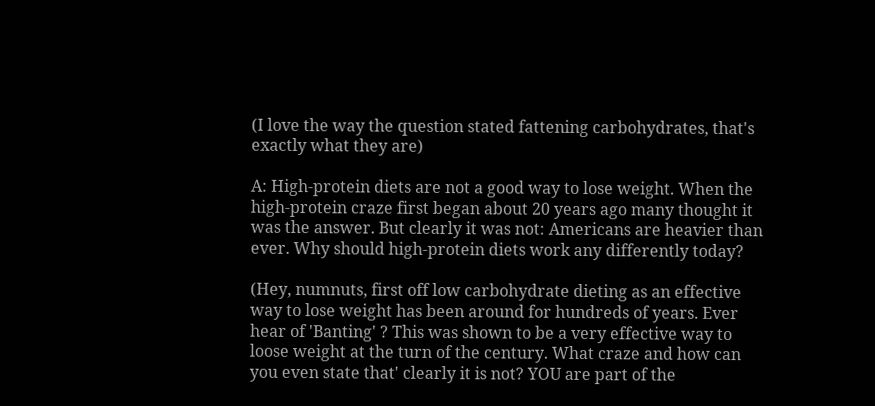(I love the way the question stated fattening carbohydrates, that's exactly what they are)

A: High-protein diets are not a good way to lose weight. When the high-protein craze first began about 20 years ago many thought it was the answer. But clearly it was not: Americans are heavier than ever. Why should high-protein diets work any differently today?

(Hey, numnuts, first off low carbohydrate dieting as an effective way to lose weight has been around for hundreds of years. Ever hear of 'Banting' ? This was shown to be a very effective way to loose weight at the turn of the century. What craze and how can you even state that' clearly it is not? YOU are part of the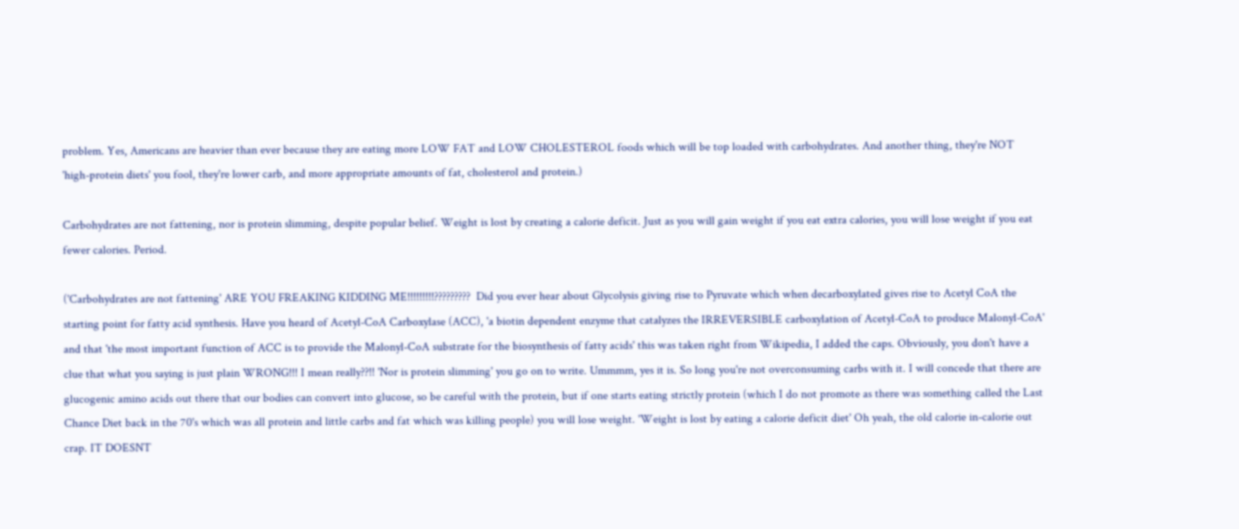problem. Yes, Americans are heavier than ever because they are eating more LOW FAT and LOW CHOLESTEROL foods which will be top loaded with carbohydrates. And another thing, they're NOT 'high-protein diets' you fool, they're lower carb, and more appropriate amounts of fat, cholesterol and protein.)

Carbohydrates are not fattening, nor is protein slimming, despite popular belief. Weight is lost by creating a calorie deficit. Just as you will gain weight if you eat extra calories, you will lose weight if you eat fewer calories. Period.

('Carbohydrates are not fattening' ARE YOU FREAKING KIDDING ME!!!!!!!!!?????????  Did you ever hear about Glycolysis giving rise to Pyruvate which when decarboxylated gives rise to Acetyl CoA the starting point for fatty acid synthesis. Have you heard of Acetyl-CoA Carboxylase (ACC), 'a biotin dependent enzyme that catalyzes the IRREVERSIBLE carboxylation of Acetyl-CoA to produce Malonyl-CoA' and that 'the most important function of ACC is to provide the Malonyl-CoA substrate for the biosynthesis of fatty acids' this was taken right from Wikipedia, I added the caps. Obviously, you don't have a clue that what you saying is just plain WRONG!!! I mean really??!! 'Nor is protein slimming' you go on to write. Ummmm, yes it is. So long you're not overconsuming carbs with it. I will concede that there are glucogenic amino acids out there that our bodies can convert into glucose, so be careful with the protein, but if one starts eating strictly protein (which I do not promote as there was something called the Last Chance Diet back in the 70's which was all protein and little carbs and fat which was killing people) you will lose weight. 'Weight is lost by eating a calorie deficit diet' Oh yeah, the old calorie in-calorie out crap. IT DOESNT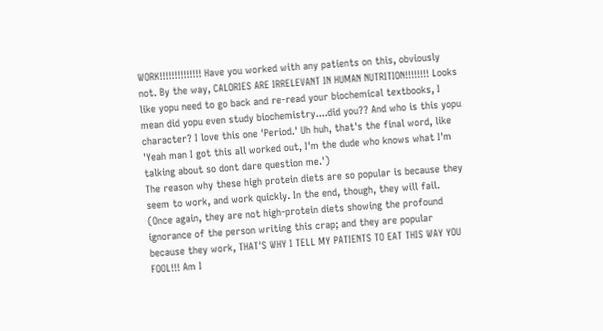WORK!!!!!!!!!!!!!! Have you worked with any patients on this, obviously not. By the way, CALORIES ARE IRRELEVANT IN HUMAN NUTRITION!!!!!!!! Looks like yopu need to go back and re-read your biochemical textbooks, I mean did yopu even study biochemistry....did you?? And who is this yopu character? I love this one 'Period.' Uh huh, that's the final word, like 'Yeah man I got this all worked out, I'm the dude who knows what I'm talking about so dont dare question me.')
The reason why these high protein diets are so popular is because they seem to work, and work quickly. In the end, though, they will fail.
(Once again, they are not high-protein diets showing the profound ignorance of the person writing this crap; and they are popular because they work, THAT'S WHY I TELL MY PATIENTS TO EAT THIS WAY YOU FOOL!!! Am I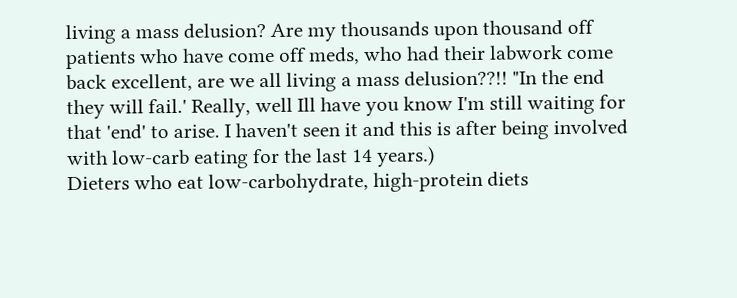living a mass delusion? Are my thousands upon thousand off patients who have come off meds, who had their labwork come back excellent, are we all living a mass delusion??!! "In the end they will fail.' Really, well Ill have you know I'm still waiting for that 'end' to arise. I haven't seen it and this is after being involved with low-carb eating for the last 14 years.)
Dieters who eat low-carbohydrate, high-protein diets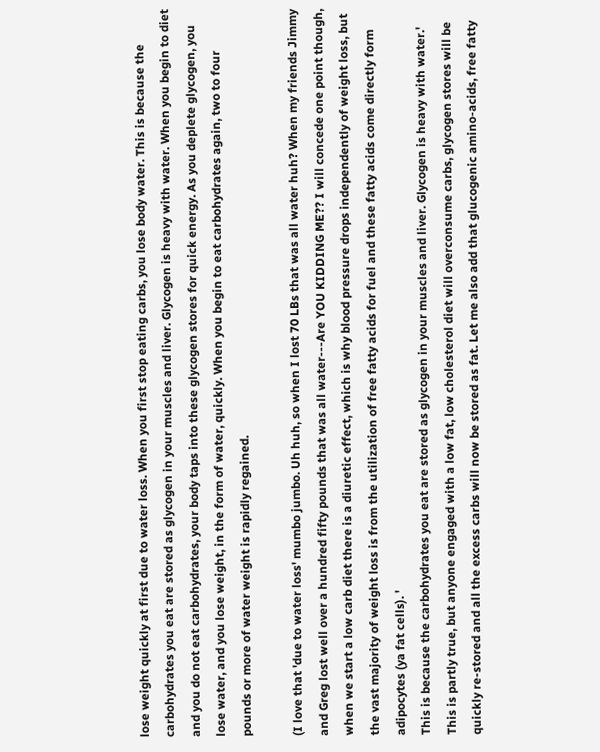lose weight quickly at first due to water loss. When you first stop eating carbs, you lose body water. This is because the carbohydrates you eat are stored as glycogen in your muscles and liver. Glycogen is heavy with water. When you begin to diet and you do not eat carbohydrates, your body taps into these glycogen stores for quick energy. As you deplete glycogen, you lose water, and you lose weight, in the form of water, quickly. When you begin to eat carbohydrates again, two to four pounds or more of water weight is rapidly regained.

(I love that 'due to water loss' mumbo jumbo. Uh huh, so when I lost 70 LBs that was all water huh? When my friends Jimmy and Greg lost well over a hundred fifty pounds that was all water---Are YOU KIDDING ME?? I will concede one point though, when we start a low carb diet there is a diuretic effect, which is why blood pressure drops independently of weight loss, but the vast majority of weight loss is from the utilization of free fatty acids for fuel and these fatty acids come directly form adipocytes (ya fat cells). '
This is because the carbohydrates you eat are stored as glycogen in your muscles and liver. Glycogen is heavy with water.' This is partly true, but anyone engaged with a low fat, low cholesterol diet will overconsume carbs, glycogen stores will be quickly re-stored and all the excess carbs will now be stored as fat. Let me also add that glucogenic amino-acids, free fatty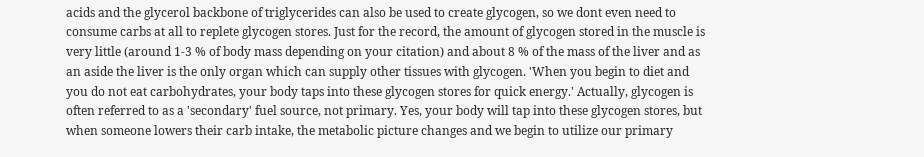acids and the glycerol backbone of triglycerides can also be used to create glycogen, so we dont even need to consume carbs at all to replete glycogen stores. Just for the record, the amount of glycogen stored in the muscle is very little (around 1-3 % of body mass depending on your citation) and about 8 % of the mass of the liver and as an aside the liver is the only organ which can supply other tissues with glycogen. 'When you begin to diet and you do not eat carbohydrates, your body taps into these glycogen stores for quick energy.' Actually, glycogen is often referred to as a 'secondary' fuel source, not primary. Yes, your body will tap into these glycogen stores, but when someone lowers their carb intake, the metabolic picture changes and we begin to utilize our primary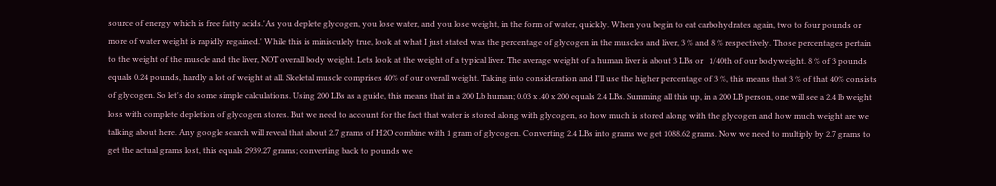source of energy which is free fatty acids.'As you deplete glycogen, you lose water, and you lose weight, in the form of water, quickly. When you begin to eat carbohydrates again, two to four pounds or more of water weight is rapidly regained.' While this is minisculely true, look at what I just stated was the percentage of glycogen in the muscles and liver, 3 % and 8 % respectively. Those percentages pertain to the weight of the muscle and the liver, NOT overall body weight. Lets look at the weight of a typical liver. The average weight of a human liver is about 3 LBs or   1/40th of our bodyweight. 8 % of 3 pounds equals 0.24 pounds, hardly a lot of weight at all. Skeletal muscle comprises 40% of our overall weight. Taking into consideration and I'll use the higher percentage of 3 %, this means that 3 % of that 40% consists of glycogen. So let's do some simple calculations. Using 200 LBs as a guide, this means that in a 200 Lb human; 0.03 x .40 x 200 equals 2.4 LBs. Summing all this up, in a 200 LB person, one will see a 2.4 lb weight loss with complete depletion of glycogen stores. But we need to account for the fact that water is stored along with glycogen, so how much is stored along with the glycogen and how much weight are we talking about here. Any google search will reveal that about 2.7 grams of H2O combine with 1 gram of glycogen. Converting 2.4 LBs into grams we get 1088.62 grams. Now we need to multiply by 2.7 grams to get the actual grams lost, this equals 2939.27 grams; converting back to pounds we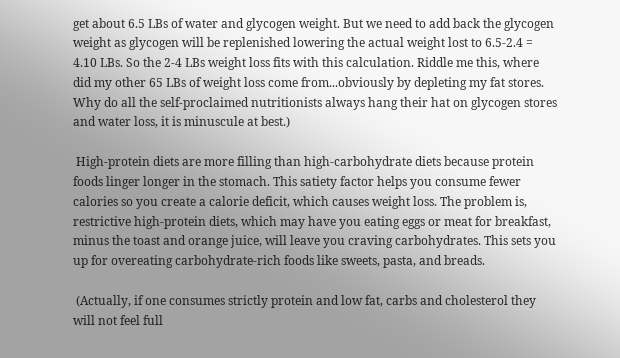get about 6.5 LBs of water and glycogen weight. But we need to add back the glycogen weight as glycogen will be replenished lowering the actual weight lost to 6.5-2.4 = 4.10 LBs. So the 2-4 LBs weight loss fits with this calculation. Riddle me this, where did my other 65 LBs of weight loss come from...obviously by depleting my fat stores. Why do all the self-proclaimed nutritionists always hang their hat on glycogen stores and water loss, it is minuscule at best.)

 High-protein diets are more filling than high-carbohydrate diets because protein foods linger longer in the stomach. This satiety factor helps you consume fewer calories so you create a calorie deficit, which causes weight loss. The problem is, restrictive high-protein diets, which may have you eating eggs or meat for breakfast, minus the toast and orange juice, will leave you craving carbohydrates. This sets you up for overeating carbohydrate-rich foods like sweets, pasta, and breads.

 (Actually, if one consumes strictly protein and low fat, carbs and cholesterol they will not feel full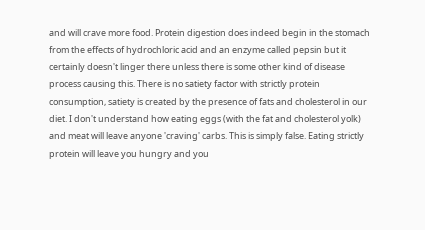and will crave more food. Protein digestion does indeed begin in the stomach from the effects of hydrochloric acid and an enzyme called pepsin but it certainly doesn't linger there unless there is some other kind of disease process causing this. There is no satiety factor with strictly protein consumption, satiety is created by the presence of fats and cholesterol in our diet. I don't understand how eating eggs (with the fat and cholesterol yolk) and meat will leave anyone 'craving' carbs. This is simply false. Eating strictly protein will leave you hungry and you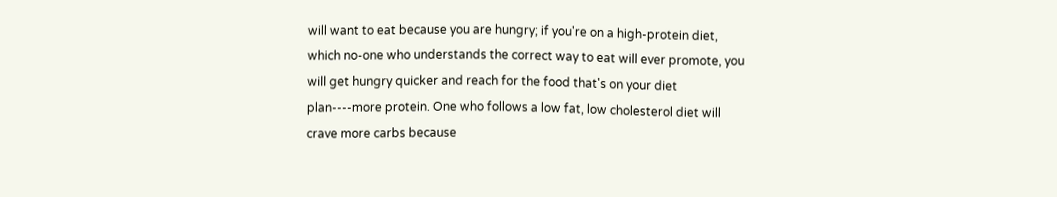will want to eat because you are hungry; if you're on a high-protein diet, which no-one who understands the correct way to eat will ever promote, you will get hungry quicker and reach for the food that's on your diet plan----more protein. One who follows a low fat, low cholesterol diet will crave more carbs because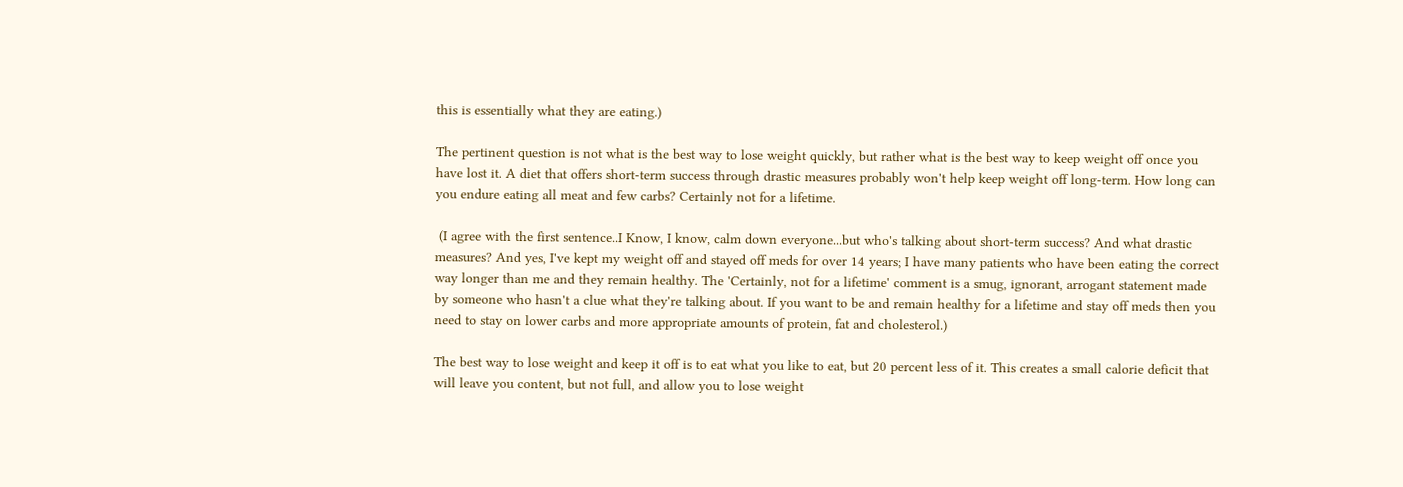this is essentially what they are eating.)

The pertinent question is not what is the best way to lose weight quickly, but rather what is the best way to keep weight off once you have lost it. A diet that offers short-term success through drastic measures probably won't help keep weight off long-term. How long can you endure eating all meat and few carbs? Certainly not for a lifetime.

 (I agree with the first sentence..I Know, I know, calm down everyone...but who's talking about short-term success? And what drastic measures? And yes, I've kept my weight off and stayed off meds for over 14 years; I have many patients who have been eating the correct way longer than me and they remain healthy. The 'Certainly, not for a lifetime' comment is a smug, ignorant, arrogant statement made by someone who hasn't a clue what they're talking about. If you want to be and remain healthy for a lifetime and stay off meds then you need to stay on lower carbs and more appropriate amounts of protein, fat and cholesterol.)

The best way to lose weight and keep it off is to eat what you like to eat, but 20 percent less of it. This creates a small calorie deficit that will leave you content, but not full, and allow you to lose weight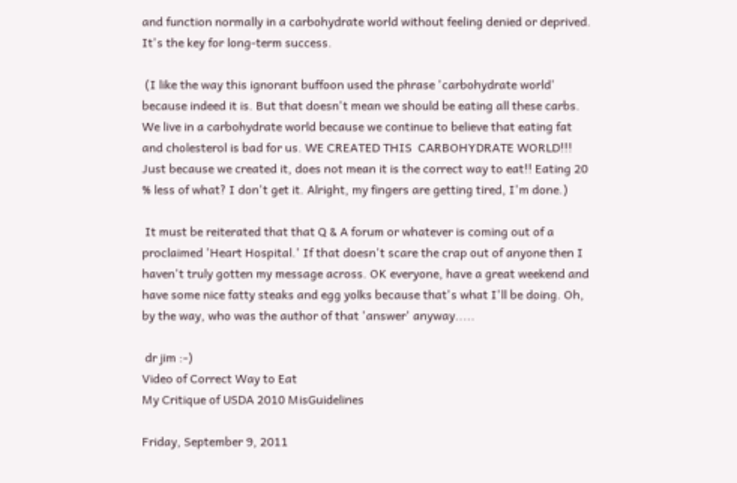and function normally in a carbohydrate world without feeling denied or deprived. It's the key for long-term success.

 (I like the way this ignorant buffoon used the phrase 'carbohydrate world' because indeed it is. But that doesn't mean we should be eating all these carbs. We live in a carbohydrate world because we continue to believe that eating fat and cholesterol is bad for us. WE CREATED THIS  CARBOHYDRATE WORLD!!! Just because we created it, does not mean it is the correct way to eat!! Eating 20 % less of what? I don't get it. Alright, my fingers are getting tired, I'm done.)

 It must be reiterated that that Q & A forum or whatever is coming out of a proclaimed 'Heart Hospital.' If that doesn't scare the crap out of anyone then I haven't truly gotten my message across. OK everyone, have a great weekend and have some nice fatty steaks and egg yolks because that's what I'll be doing. Oh, by the way, who was the author of that 'answer' anyway.....

 dr jim :-)
Video of Correct Way to Eat
My Critique of USDA 2010 MisGuidelines

Friday, September 9, 2011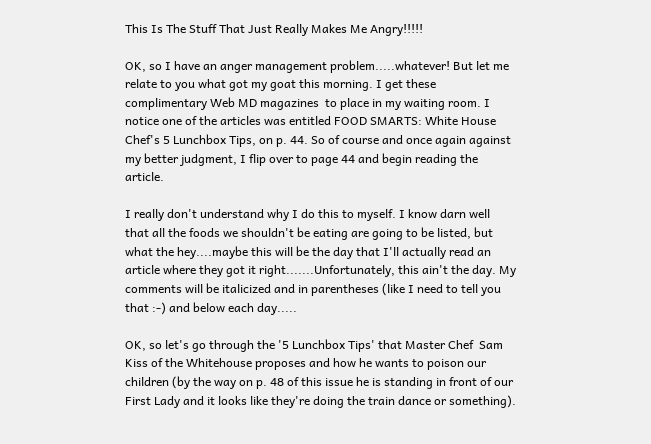This Is The Stuff That Just Really Makes Me Angry!!!!!

OK, so I have an anger management problem.....whatever! But let me relate to you what got my goat this morning. I get these complimentary Web MD magazines  to place in my waiting room. I notice one of the articles was entitled FOOD SMARTS: White House Chef's 5 Lunchbox Tips, on p. 44. So of course and once again against my better judgment, I flip over to page 44 and begin reading the article.

I really don't understand why I do this to myself. I know darn well that all the foods we shouldn't be eating are going to be listed, but what the hey....maybe this will be the day that I'll actually read an article where they got it right.......Unfortunately, this ain't the day. My comments will be italicized and in parentheses (like I need to tell you that :-) and below each day.....

OK, so let's go through the '5 Lunchbox Tips' that Master Chef  Sam Kiss of the Whitehouse proposes and how he wants to poison our children (by the way on p. 48 of this issue he is standing in front of our First Lady and it looks like they're doing the train dance or something).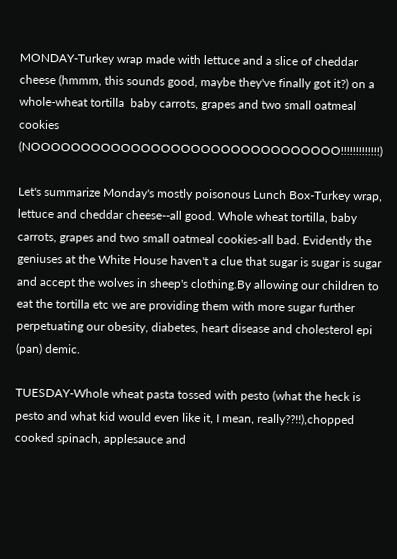MONDAY-Turkey wrap made with lettuce and a slice of cheddar cheese (hmmm, this sounds good, maybe they've finally got it?) on a whole-wheat tortilla  baby carrots, grapes and two small oatmeal cookies (NOOOOOOOOOOOOOOOOOOOOOOOOOOOOOOO!!!!!!!!!!!!!)

Let's summarize Monday's mostly poisonous Lunch Box-Turkey wrap, lettuce and cheddar cheese--all good. Whole wheat tortilla, baby carrots, grapes and two small oatmeal cookies-all bad. Evidently the geniuses at the White House haven't a clue that sugar is sugar is sugar and accept the wolves in sheep's clothing.By allowing our children to eat the tortilla etc we are providing them with more sugar further perpetuating our obesity, diabetes, heart disease and cholesterol epi (pan) demic.

TUESDAY-Whole wheat pasta tossed with pesto (what the heck is pesto and what kid would even like it, I mean, really??!!),chopped cooked spinach, applesauce and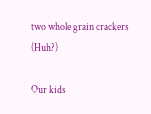two whole grain crackers (Huh?)

Our kids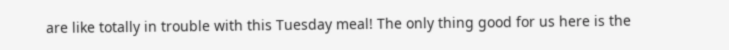are like totally in trouble with this Tuesday meal! The only thing good for us here is the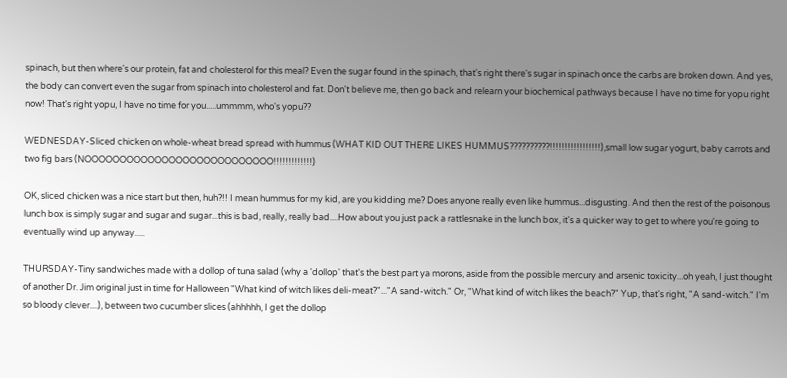spinach, but then where's our protein, fat and cholesterol for this meal? Even the sugar found in the spinach, that's right there's sugar in spinach once the carbs are broken down. And yes, the body can convert even the sugar from spinach into cholesterol and fat. Don't believe me, then go back and relearn your biochemical pathways because I have no time for yopu right now! That's right yopu, I have no time for you.....ummmm, who's yopu??

WEDNESDAY-Sliced chicken on whole-wheat bread spread with hummus (WHAT KID OUT THERE LIKES HUMMUS??????????!!!!!!!!!!!!!!!!!),small low sugar yogurt, baby carrots and two fig bars (NOOOOOOOOOOOOOOOOOOOOOOOOOOO!!!!!!!!!!!!!)

OK, sliced chicken was a nice start but then, huh?!! I mean hummus for my kid, are you kidding me? Does anyone really even like hummus...disgusting. And then the rest of the poisonous lunch box is simply sugar and sugar and sugar...this is bad, really, really bad....How about you just pack a rattlesnake in the lunch box, it's a quicker way to get to where you're going to eventually wind up anyway.....

THURSDAY-Tiny sandwiches made with a dollop of tuna salad (why a 'dollop' that's the best part ya morons, aside from the possible mercury and arsenic toxicity...oh yeah, I just thought of another Dr. Jim original just in time for Halloween "What kind of witch likes deli-meat?"..."A sand-witch." Or, "What kind of witch likes the beach?" Yup, that's right, "A sand-witch." I'm so bloody clever....), between two cucumber slices (ahhhhh, I get the dollop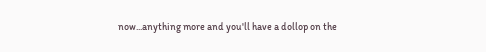now...anything more and you'll have a dollop on the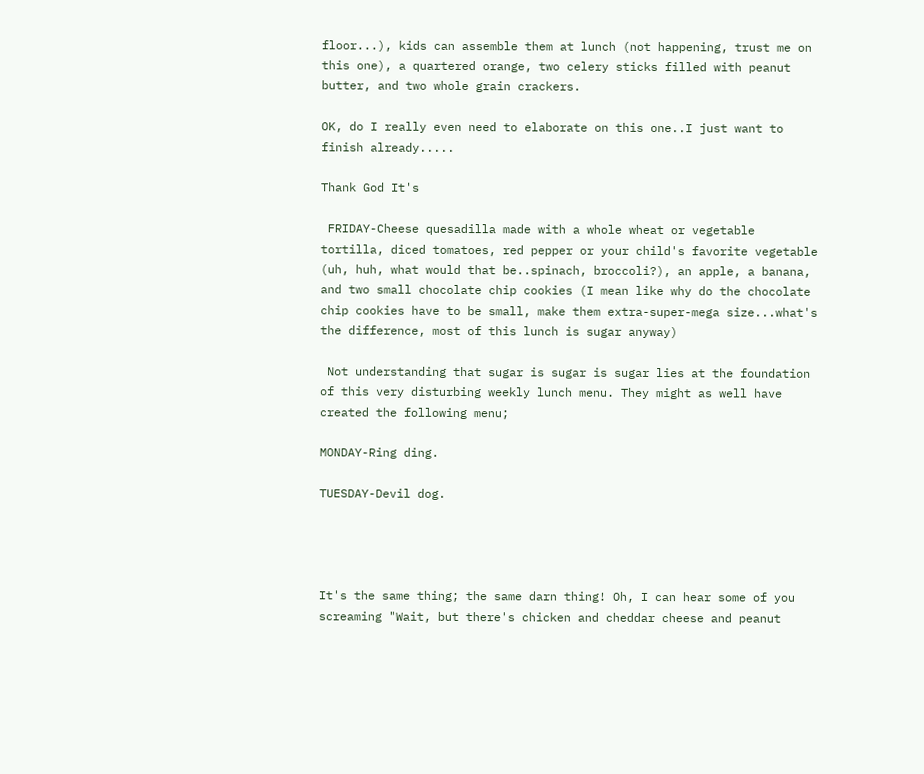floor...), kids can assemble them at lunch (not happening, trust me on this one), a quartered orange, two celery sticks filled with peanut butter, and two whole grain crackers.

OK, do I really even need to elaborate on this one..I just want to finish already.....

Thank God It's

 FRIDAY-Cheese quesadilla made with a whole wheat or vegetable tortilla, diced tomatoes, red pepper or your child's favorite vegetable (uh, huh, what would that be..spinach, broccoli?), an apple, a banana, and two small chocolate chip cookies (I mean like why do the chocolate chip cookies have to be small, make them extra-super-mega size...what's the difference, most of this lunch is sugar anyway)

 Not understanding that sugar is sugar is sugar lies at the foundation of this very disturbing weekly lunch menu. They might as well have created the following menu;

MONDAY-Ring ding.

TUESDAY-Devil dog.




It's the same thing; the same darn thing! Oh, I can hear some of you screaming "Wait, but there's chicken and cheddar cheese and peanut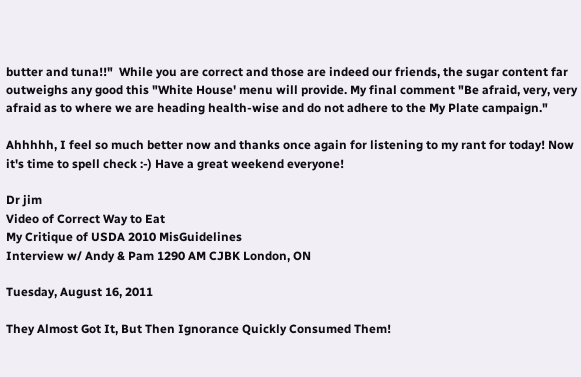butter and tuna!!"  While you are correct and those are indeed our friends, the sugar content far outweighs any good this "White House' menu will provide. My final comment "Be afraid, very, very afraid as to where we are heading health-wise and do not adhere to the My Plate campaign."

Ahhhhh, I feel so much better now and thanks once again for listening to my rant for today! Now it's time to spell check :-) Have a great weekend everyone!

Dr jim
Video of Correct Way to Eat
My Critique of USDA 2010 MisGuidelines
Interview w/ Andy & Pam 1290 AM CJBK London, ON

Tuesday, August 16, 2011

They Almost Got It, But Then Ignorance Quickly Consumed Them!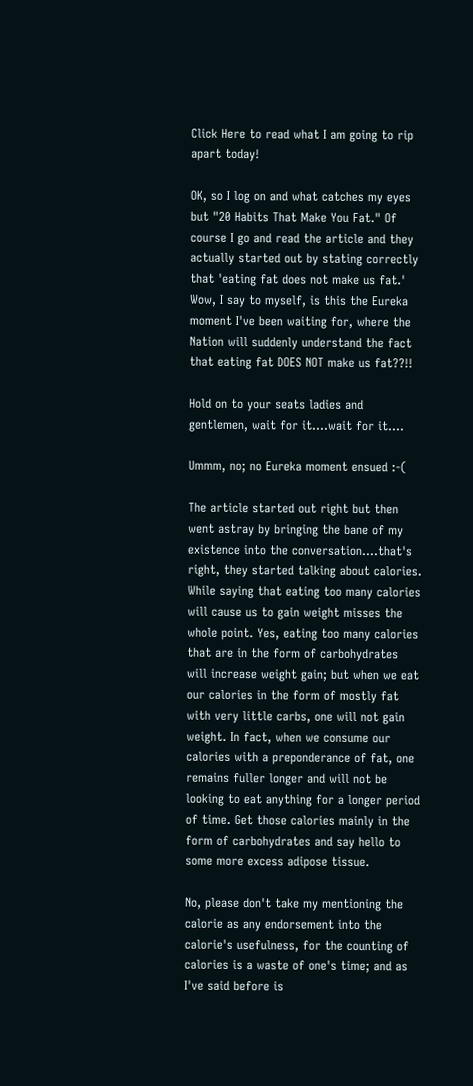Click Here to read what I am going to rip apart today!

OK, so I log on and what catches my eyes but "20 Habits That Make You Fat." Of course I go and read the article and they actually started out by stating correctly that 'eating fat does not make us fat.' Wow, I say to myself, is this the Eureka moment I've been waiting for, where the Nation will suddenly understand the fact that eating fat DOES NOT make us fat??!!

Hold on to your seats ladies and gentlemen, wait for it....wait for it....

Ummm, no; no Eureka moment ensued :-(

The article started out right but then went astray by bringing the bane of my existence into the conversation....that's right, they started talking about calories. While saying that eating too many calories will cause us to gain weight misses the whole point. Yes, eating too many calories that are in the form of carbohydrates will increase weight gain; but when we eat our calories in the form of mostly fat with very little carbs, one will not gain weight. In fact, when we consume our calories with a preponderance of fat, one remains fuller longer and will not be looking to eat anything for a longer period of time. Get those calories mainly in the form of carbohydrates and say hello to some more excess adipose tissue.

No, please don't take my mentioning the calorie as any endorsement into the calorie's usefulness, for the counting of calories is a waste of one's time; and as I've said before is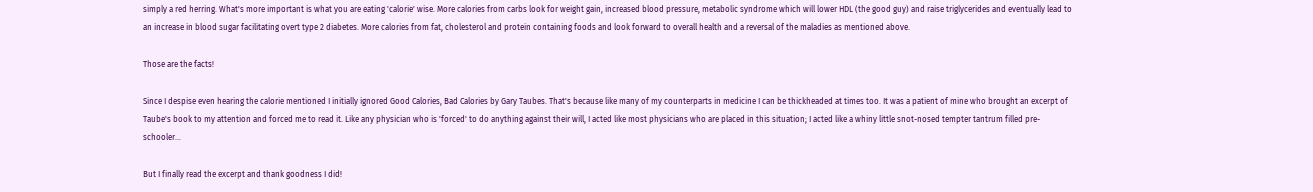simply a red herring. What's more important is what you are eating 'calorie' wise. More calories from carbs look for weight gain, increased blood pressure, metabolic syndrome which will lower HDL (the good guy) and raise triglycerides and eventually lead to an increase in blood sugar facilitating overt type 2 diabetes. More calories from fat, cholesterol and protein containing foods and look forward to overall health and a reversal of the maladies as mentioned above.

Those are the facts!

Since I despise even hearing the calorie mentioned I initially ignored Good Calories, Bad Calories by Gary Taubes. That's because like many of my counterparts in medicine I can be thickheaded at times too. It was a patient of mine who brought an excerpt of Taube's book to my attention and forced me to read it. Like any physician who is 'forced' to do anything against their will, I acted like most physicians who are placed in this situation; I acted like a whiny little snot-nosed tempter tantrum filled pre-schooler...

But I finally read the excerpt and thank goodness I did!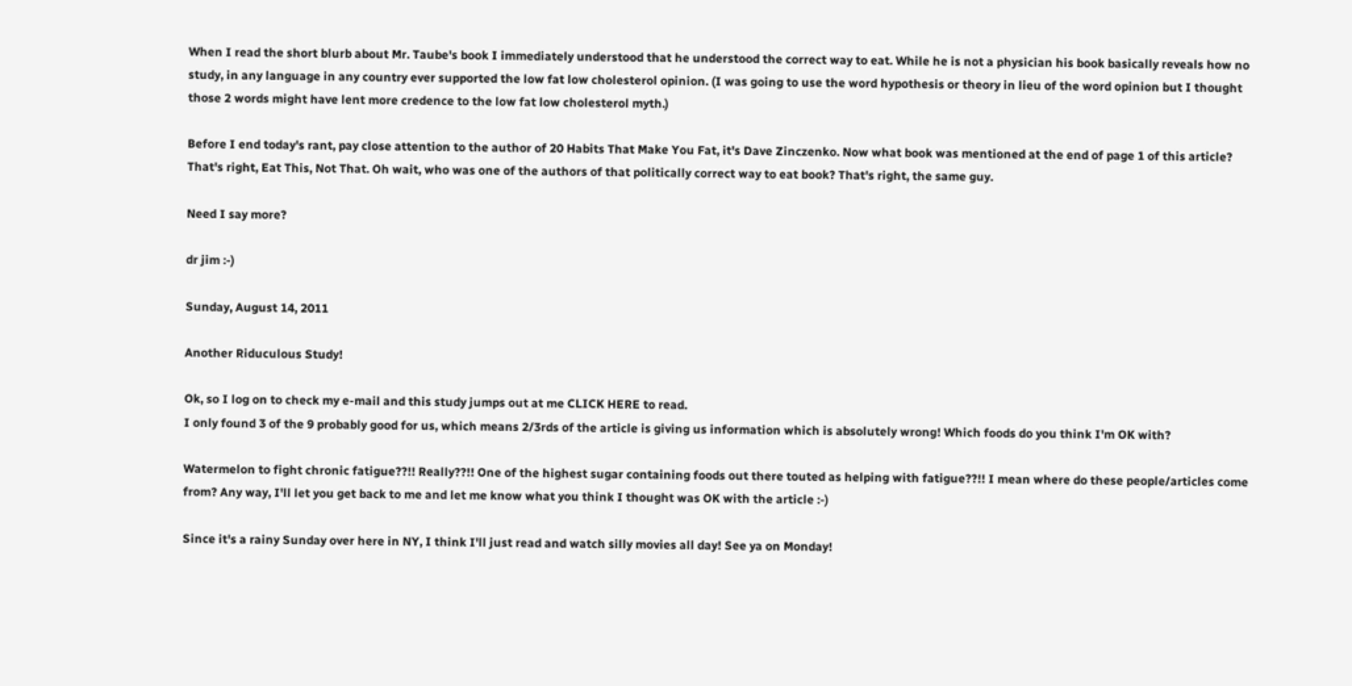When I read the short blurb about Mr. Taube's book I immediately understood that he understood the correct way to eat. While he is not a physician his book basically reveals how no study, in any language in any country ever supported the low fat low cholesterol opinion. (I was going to use the word hypothesis or theory in lieu of the word opinion but I thought those 2 words might have lent more credence to the low fat low cholesterol myth.)

Before I end today's rant, pay close attention to the author of 20 Habits That Make You Fat, it's Dave Zinczenko. Now what book was mentioned at the end of page 1 of this article? That's right, Eat This, Not That. Oh wait, who was one of the authors of that politically correct way to eat book? That's right, the same guy.

Need I say more?

dr jim :-)

Sunday, August 14, 2011

Another Riduculous Study!

Ok, so I log on to check my e-mail and this study jumps out at me CLICK HERE to read.
I only found 3 of the 9 probably good for us, which means 2/3rds of the article is giving us information which is absolutely wrong! Which foods do you think I'm OK with?

Watermelon to fight chronic fatigue??!! Really??!! One of the highest sugar containing foods out there touted as helping with fatigue??!! I mean where do these people/articles come from? Any way, I'll let you get back to me and let me know what you think I thought was OK with the article :-)

Since it's a rainy Sunday over here in NY, I think I'll just read and watch silly movies all day! See ya on Monday!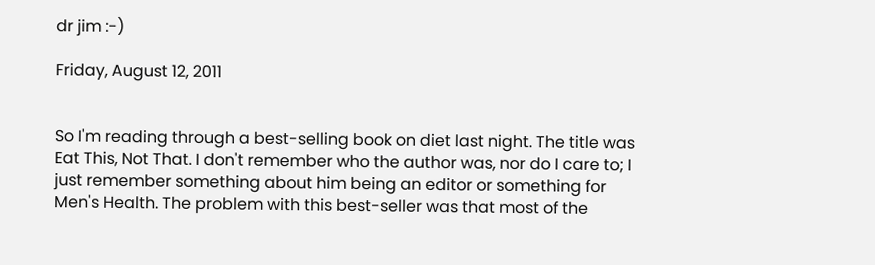dr jim :-)

Friday, August 12, 2011


So I'm reading through a best-selling book on diet last night. The title was Eat This, Not That. I don't remember who the author was, nor do I care to; I just remember something about him being an editor or something for Men's Health. The problem with this best-seller was that most of the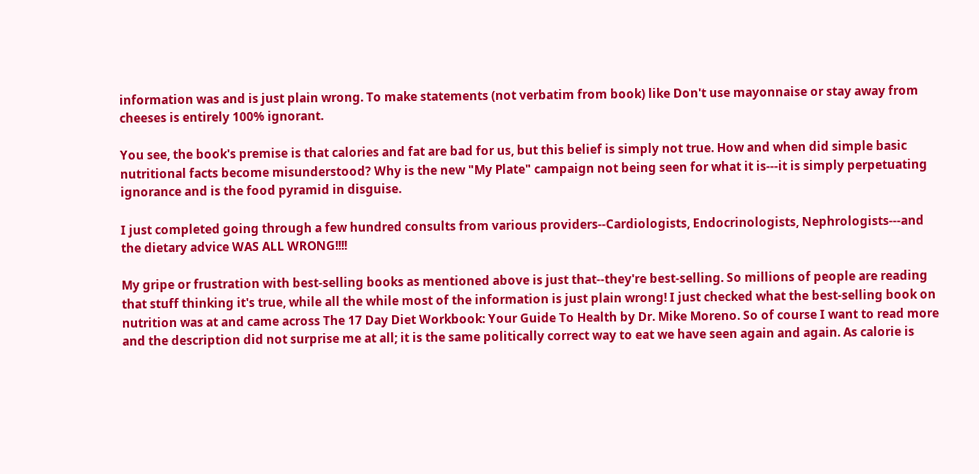information was and is just plain wrong. To make statements (not verbatim from book) like Don't use mayonnaise or stay away from cheeses is entirely 100% ignorant.

You see, the book's premise is that calories and fat are bad for us, but this belief is simply not true. How and when did simple basic nutritional facts become misunderstood? Why is the new "My Plate" campaign not being seen for what it is---it is simply perpetuating ignorance and is the food pyramid in disguise.

I just completed going through a few hundred consults from various providers--Cardiologists, Endocrinologists, Nephrologists---and the dietary advice WAS ALL WRONG!!!!

My gripe or frustration with best-selling books as mentioned above is just that--they're best-selling. So millions of people are reading that stuff thinking it's true, while all the while most of the information is just plain wrong! I just checked what the best-selling book on nutrition was at and came across The 17 Day Diet Workbook: Your Guide To Health by Dr. Mike Moreno. So of course I want to read more and the description did not surprise me at all; it is the same politically correct way to eat we have seen again and again. As calorie is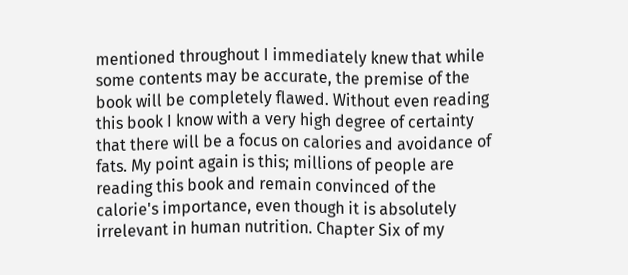mentioned throughout I immediately knew that while some contents may be accurate, the premise of the book will be completely flawed. Without even reading this book I know with a very high degree of certainty that there will be a focus on calories and avoidance of fats. My point again is this; millions of people are reading this book and remain convinced of the calorie's importance, even though it is absolutely irrelevant in human nutrition. Chapter Six of my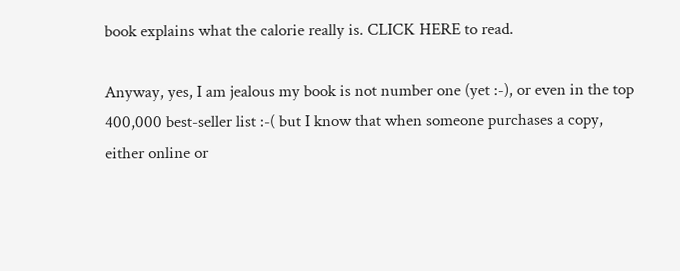book explains what the calorie really is. CLICK HERE to read.

Anyway, yes, I am jealous my book is not number one (yet :-), or even in the top 400,000 best-seller list :-( but I know that when someone purchases a copy, either online or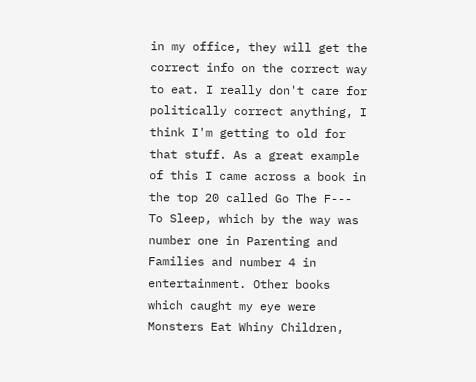in my office, they will get the correct info on the correct way to eat. I really don't care for politically correct anything, I think I'm getting to old for that stuff. As a great example of this I came across a book in the top 20 called Go The F--- To Sleep, which by the way was number one in Parenting and Families and number 4 in entertainment. Other books which caught my eye were Monsters Eat Whiny Children,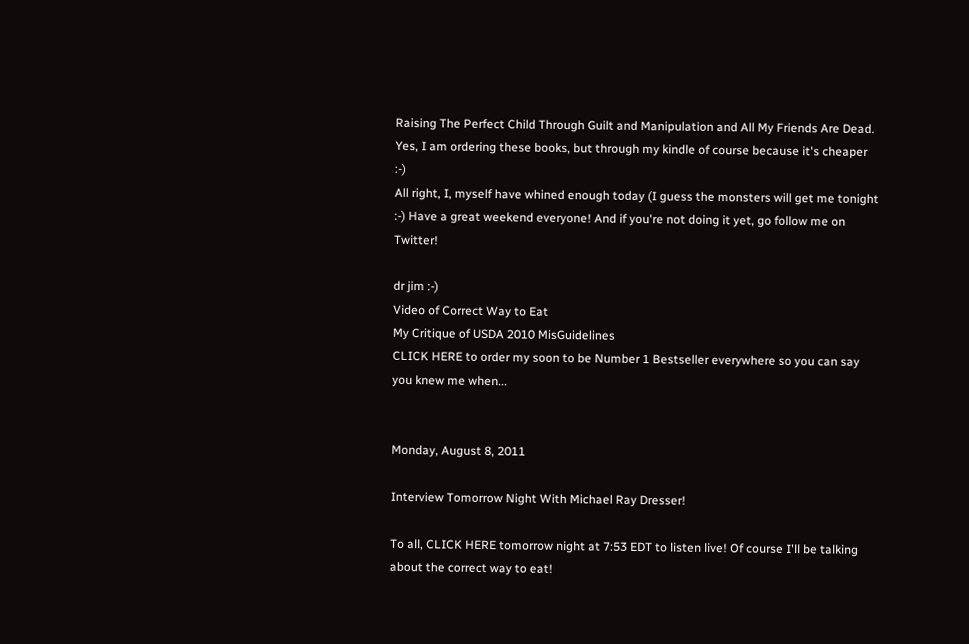Raising The Perfect Child Through Guilt and Manipulation and All My Friends Are Dead. Yes, I am ordering these books, but through my kindle of course because it's cheaper :-)
All right, I, myself have whined enough today (I guess the monsters will get me tonight :-) Have a great weekend everyone! And if you're not doing it yet, go follow me on Twitter!

dr jim :-)
Video of Correct Way to Eat
My Critique of USDA 2010 MisGuidelines
CLICK HERE to order my soon to be Number 1 Bestseller everywhere so you can say you knew me when...


Monday, August 8, 2011

Interview Tomorrow Night With Michael Ray Dresser!

To all, CLICK HERE tomorrow night at 7:53 EDT to listen live! Of course I'll be talking about the correct way to eat!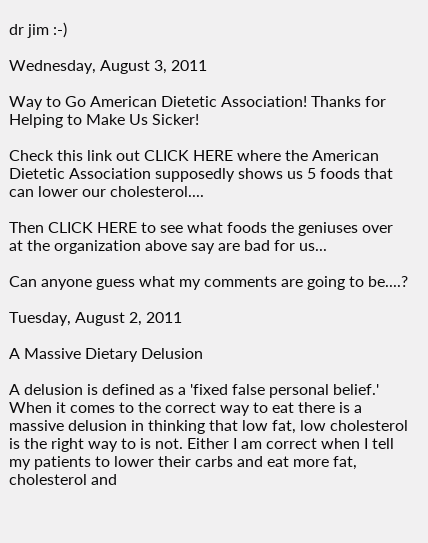dr jim :-)

Wednesday, August 3, 2011

Way to Go American Dietetic Association! Thanks for Helping to Make Us Sicker!

Check this link out CLICK HERE where the American Dietetic Association supposedly shows us 5 foods that can lower our cholesterol....

Then CLICK HERE to see what foods the geniuses over at the organization above say are bad for us...

Can anyone guess what my comments are going to be....?

Tuesday, August 2, 2011

A Massive Dietary Delusion

A delusion is defined as a 'fixed false personal belief.' When it comes to the correct way to eat there is a massive delusion in thinking that low fat, low cholesterol is the right way to is not. Either I am correct when I tell my patients to lower their carbs and eat more fat, cholesterol and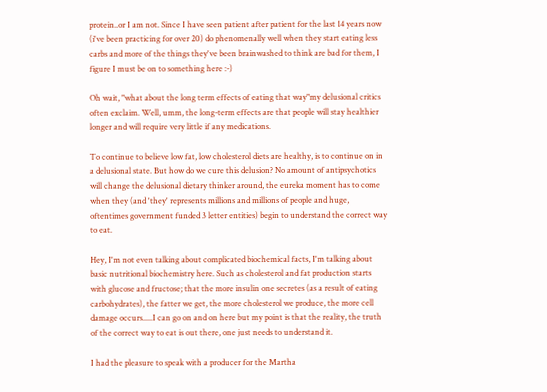protein..or I am not. Since I have seen patient after patient for the last 14 years now (i've been practicing for over 20) do phenomenally well when they start eating less carbs and more of the things they've been brainwashed to think are bad for them, I figure I must be on to something here :-)

Oh wait, "what about the long term effects of eating that way"my delusional critics often exclaim. Well, umm, the long-term effects are that people will stay healthier longer and will require very little if any medications.

To continue to believe low fat, low cholesterol diets are healthy, is to continue on in a delusional state. But how do we cure this delusion? No amount of antipsychotics will change the delusional dietary thinker around, the eureka moment has to come when they (and 'they' represents millions and millions of people and huge, oftentimes government funded 3 letter entities) begin to understand the correct way to eat.

Hey, I'm not even talking about complicated biochemical facts, I'm talking about basic nutritional biochemistry here. Such as cholesterol and fat production starts with glucose and fructose; that the more insulin one secretes (as a result of eating carbohydrates), the fatter we get, the more cholesterol we produce, the more cell damage occurs.....I can go on and on here but my point is that the reality, the truth of the correct way to eat is out there, one just needs to understand it.

I had the pleasure to speak with a producer for the Martha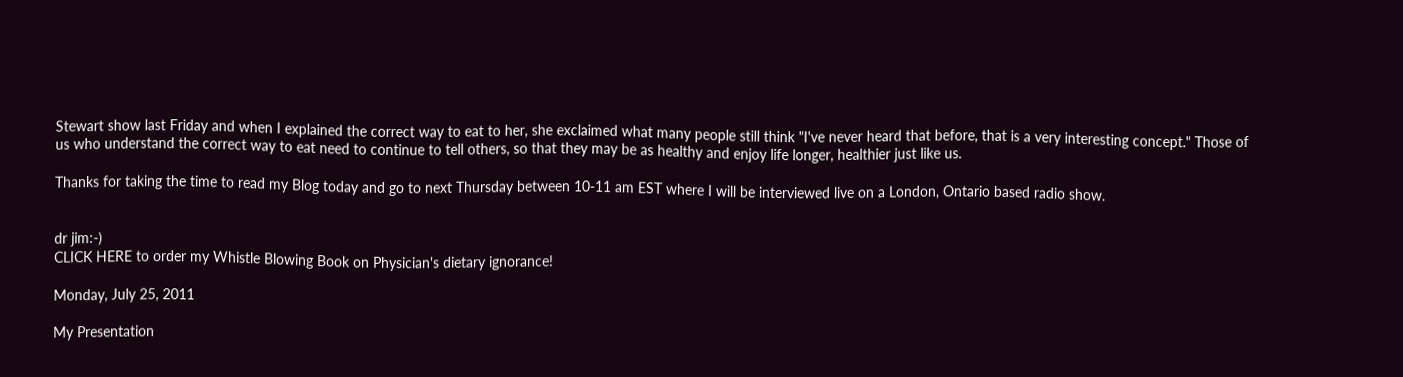Stewart show last Friday and when I explained the correct way to eat to her, she exclaimed what many people still think "I've never heard that before, that is a very interesting concept." Those of us who understand the correct way to eat need to continue to tell others, so that they may be as healthy and enjoy life longer, healthier just like us.

Thanks for taking the time to read my Blog today and go to next Thursday between 10-11 am EST where I will be interviewed live on a London, Ontario based radio show.


dr jim:-)
CLICK HERE to order my Whistle Blowing Book on Physician's dietary ignorance!

Monday, July 25, 2011

My Presentation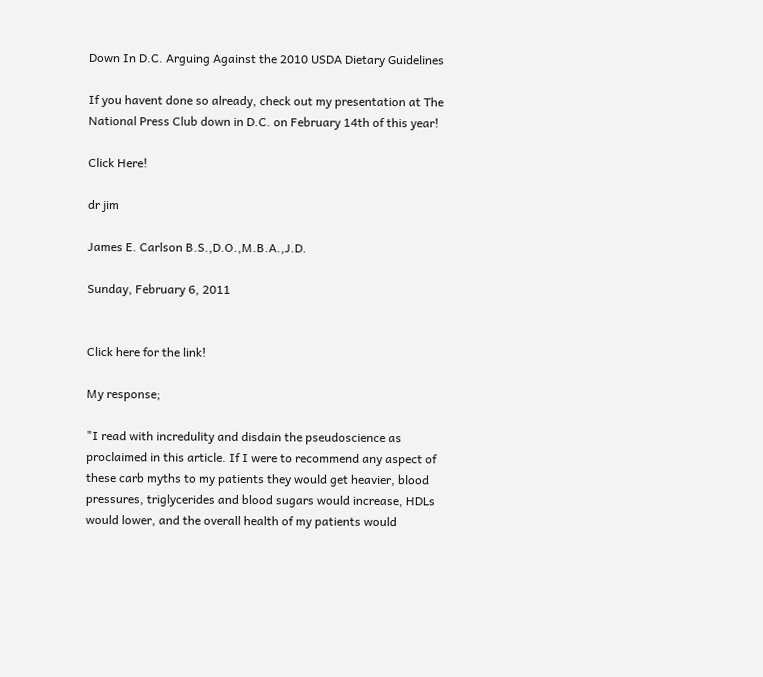Down In D.C. Arguing Against the 2010 USDA Dietary Guidelines

If you havent done so already, check out my presentation at The National Press Club down in D.C. on February 14th of this year!

Click Here!

dr jim

James E. Carlson B.S.,D.O.,M.B.A.,J.D.

Sunday, February 6, 2011


Click here for the link!

My response;

"I read with incredulity and disdain the pseudoscience as proclaimed in this article. If I were to recommend any aspect of these carb myths to my patients they would get heavier, blood pressures, triglycerides and blood sugars would increase, HDLs would lower, and the overall health of my patients would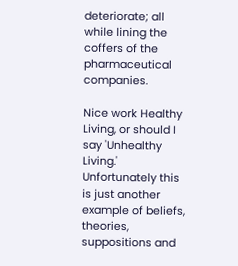deteriorate; all while lining the coffers of the pharmaceutical companies.

Nice work Healthy Living, or should I say 'Unhealthy Living.' Unfortunately this is just another example of beliefs, theories, suppositions and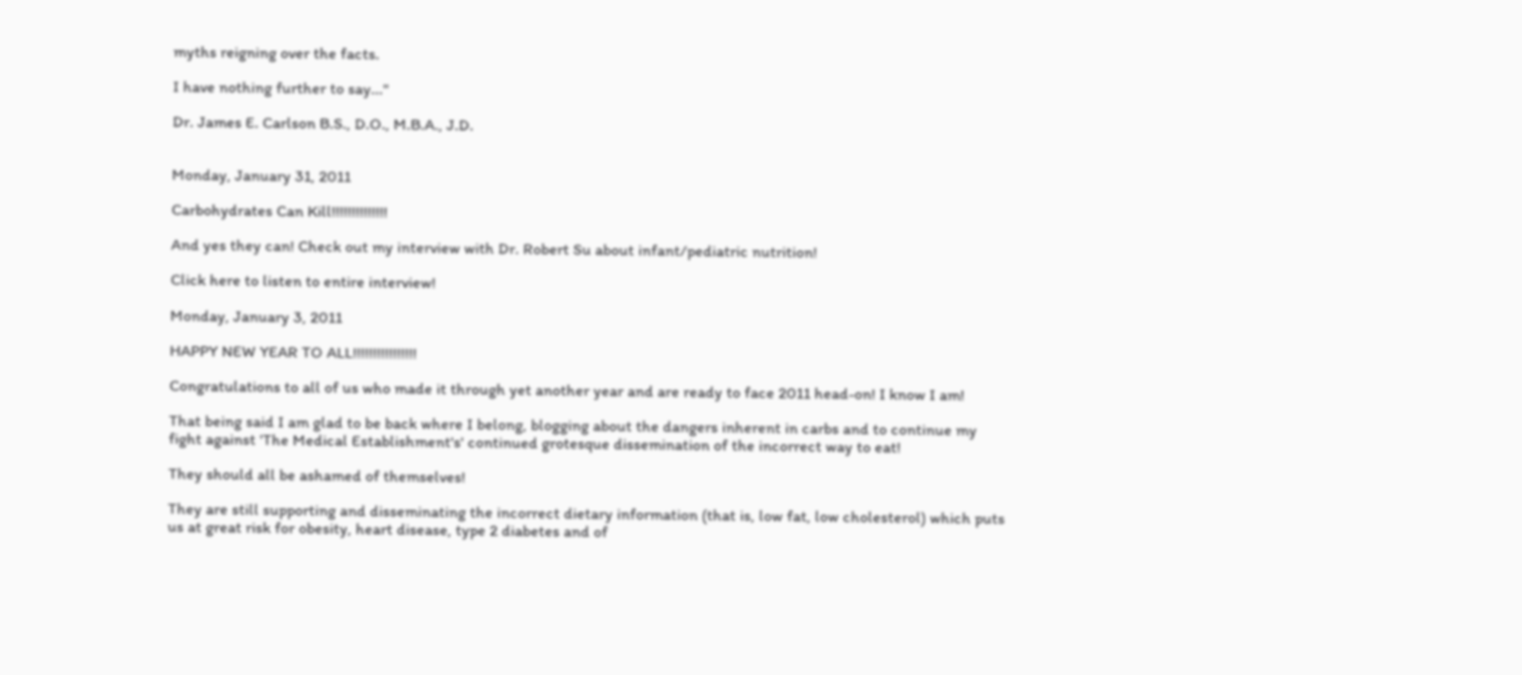myths reigning over the facts.

I have nothing further to say..."

Dr. James E. Carlson B.S., D.O., M.B.A., J.D.


Monday, January 31, 2011

Carbohydrates Can Kill!!!!!!!!!!!!!!

And yes they can! Check out my interview with Dr. Robert Su about infant/pediatric nutrition!

Click here to listen to entire interview!

Monday, January 3, 2011

HAPPY NEW YEAR TO ALL!!!!!!!!!!!!!!!!

Congratulations to all of us who made it through yet another year and are ready to face 2011 head-on! I know I am!

That being said I am glad to be back where I belong, blogging about the dangers inherent in carbs and to continue my fight against 'The Medical Establishment's' continued grotesque dissemination of the incorrect way to eat!

They should all be ashamed of themselves!

They are still supporting and disseminating the incorrect dietary information (that is, low fat, low cholesterol) which puts us at great risk for obesity, heart disease, type 2 diabetes and of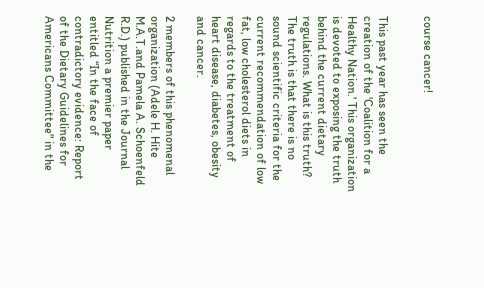course cancer!


This past year has seen the creation of the 'Coalition for a Healthy Nation.' This organization is devoted to exposing the truth behind the current dietary regulations. What is this truth? The truth is that there is no sound scientific criteria for the current recommendation of low fat, low cholesterol diets in regards to the treatment of heart disease, diabetes, obesity and cancer.

2 members of this phenomenal organization (Adele H. Hite M.A.T.and Pamela A. Schoenfeld R.D.) published in the Journal Nutrition a premier paper entitled “In the face of contradictory evidence: Report of the Dietary Guidelines for Americans Committee" in the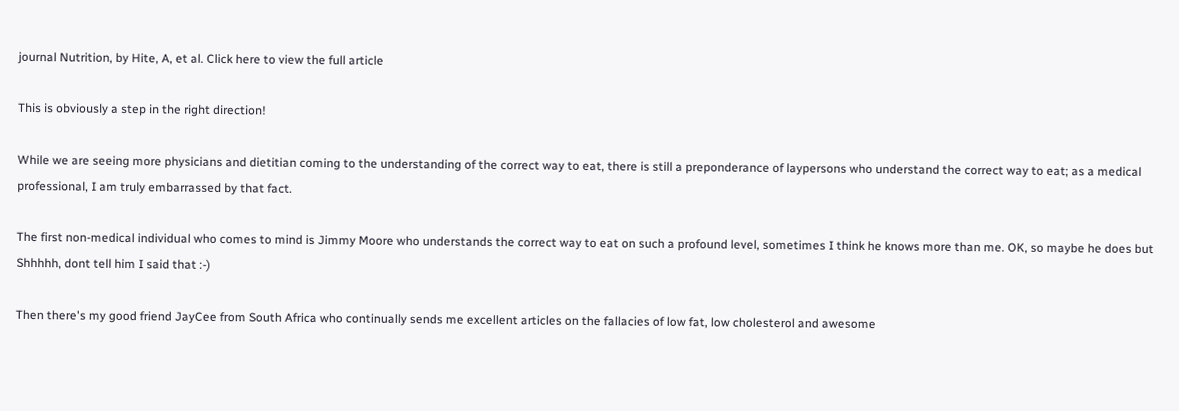journal Nutrition, by Hite, A, et al. Click here to view the full article

This is obviously a step in the right direction!

While we are seeing more physicians and dietitian coming to the understanding of the correct way to eat, there is still a preponderance of laypersons who understand the correct way to eat; as a medical professional, I am truly embarrassed by that fact.

The first non-medical individual who comes to mind is Jimmy Moore who understands the correct way to eat on such a profound level, sometimes I think he knows more than me. OK, so maybe he does but Shhhhh, dont tell him I said that :-)

Then there's my good friend JayCee from South Africa who continually sends me excellent articles on the fallacies of low fat, low cholesterol and awesome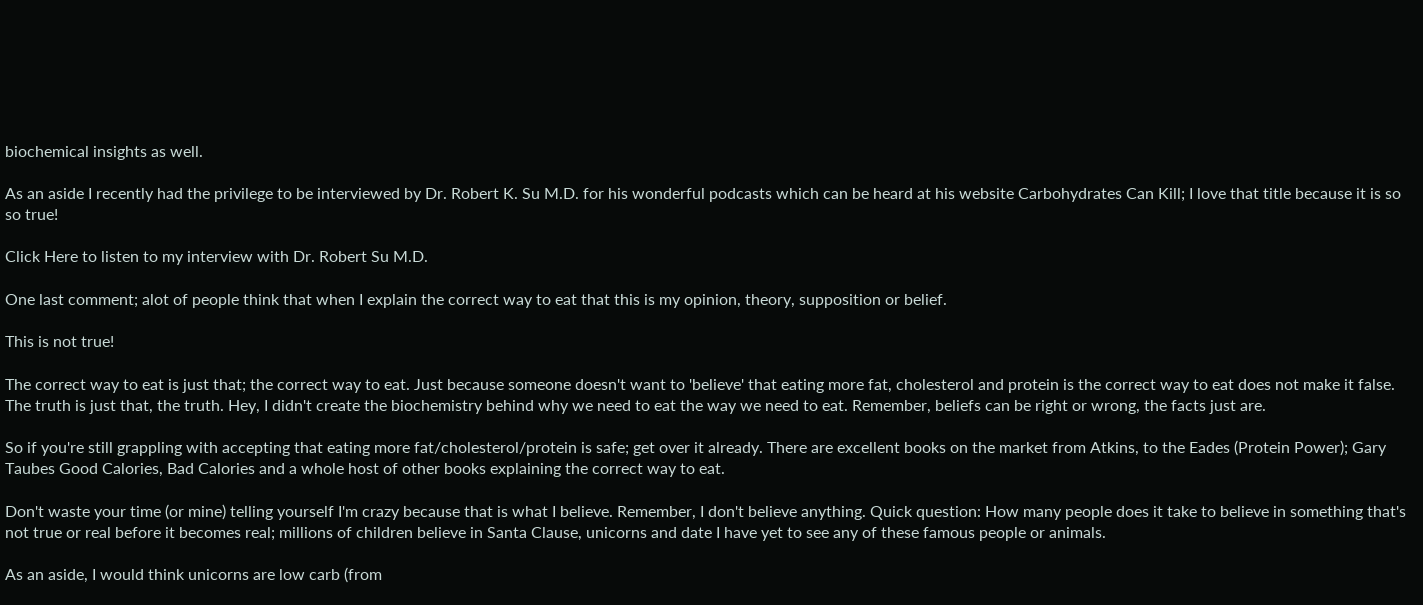biochemical insights as well.

As an aside I recently had the privilege to be interviewed by Dr. Robert K. Su M.D. for his wonderful podcasts which can be heard at his website Carbohydrates Can Kill; I love that title because it is so so true!

Click Here to listen to my interview with Dr. Robert Su M.D.

One last comment; alot of people think that when I explain the correct way to eat that this is my opinion, theory, supposition or belief.

This is not true!

The correct way to eat is just that; the correct way to eat. Just because someone doesn't want to 'believe' that eating more fat, cholesterol and protein is the correct way to eat does not make it false. The truth is just that, the truth. Hey, I didn't create the biochemistry behind why we need to eat the way we need to eat. Remember, beliefs can be right or wrong, the facts just are.

So if you're still grappling with accepting that eating more fat/cholesterol/protein is safe; get over it already. There are excellent books on the market from Atkins, to the Eades (Protein Power); Gary Taubes Good Calories, Bad Calories and a whole host of other books explaining the correct way to eat.

Don't waste your time (or mine) telling yourself I'm crazy because that is what I believe. Remember, I don't believe anything. Quick question: How many people does it take to believe in something that's not true or real before it becomes real; millions of children believe in Santa Clause, unicorns and date I have yet to see any of these famous people or animals.

As an aside, I would think unicorns are low carb (from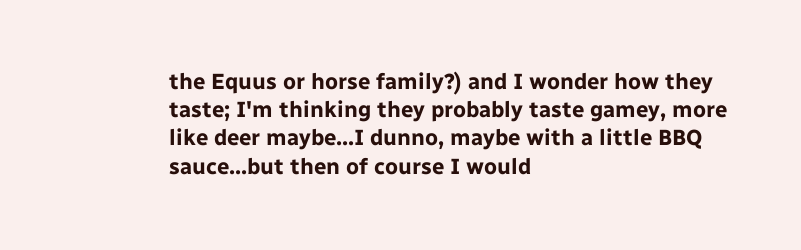the Equus or horse family?) and I wonder how they taste; I'm thinking they probably taste gamey, more like deer maybe...I dunno, maybe with a little BBQ sauce...but then of course I would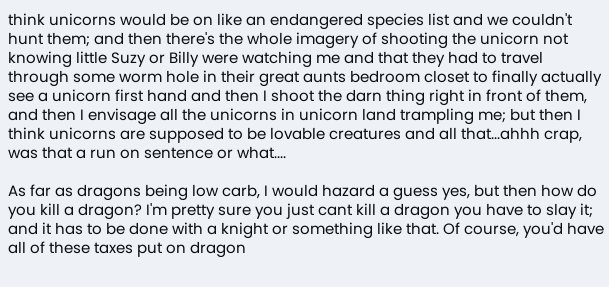think unicorns would be on like an endangered species list and we couldn't hunt them; and then there's the whole imagery of shooting the unicorn not knowing little Suzy or Billy were watching me and that they had to travel through some worm hole in their great aunts bedroom closet to finally actually see a unicorn first hand and then I shoot the darn thing right in front of them, and then I envisage all the unicorns in unicorn land trampling me; but then I think unicorns are supposed to be lovable creatures and all that...ahhh crap, was that a run on sentence or what....

As far as dragons being low carb, I would hazard a guess yes, but then how do you kill a dragon? I'm pretty sure you just cant kill a dragon you have to slay it; and it has to be done with a knight or something like that. Of course, you'd have all of these taxes put on dragon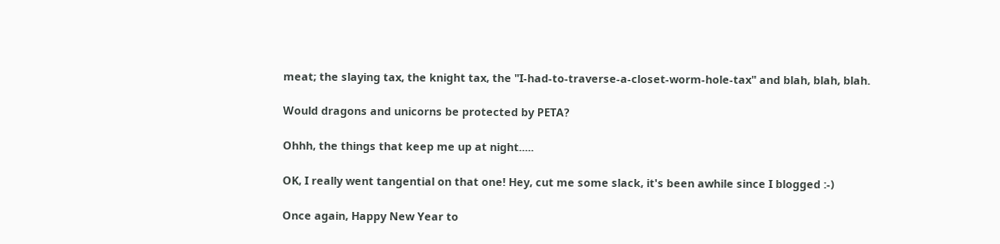meat; the slaying tax, the knight tax, the "I-had-to-traverse-a-closet-worm-hole-tax" and blah, blah, blah.

Would dragons and unicorns be protected by PETA?

Ohhh, the things that keep me up at night.....

OK, I really went tangential on that one! Hey, cut me some slack, it's been awhile since I blogged :-)

Once again, Happy New Year to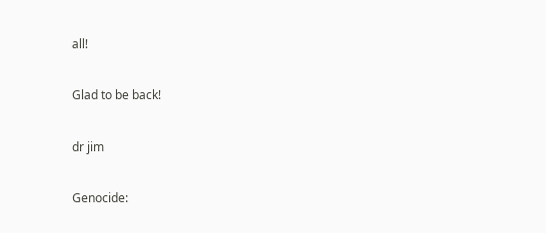all!

Glad to be back!

dr jim

Genocide: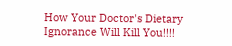How Your Doctor's Dietary Ignorance Will Kill You!!!!